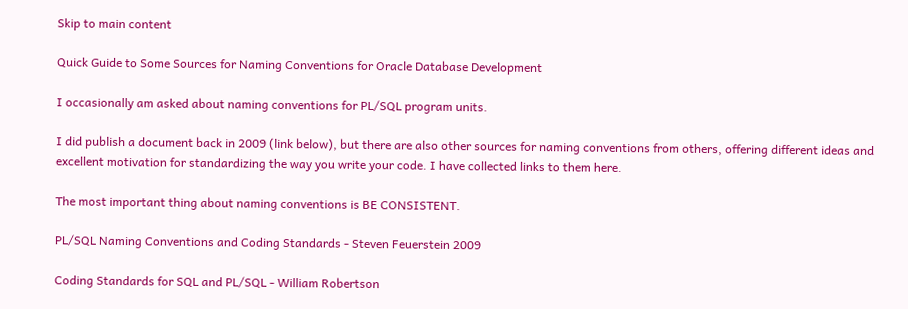Skip to main content

Quick Guide to Some Sources for Naming Conventions for Oracle Database Development

I occasionally am asked about naming conventions for PL/SQL program units.

I did publish a document back in 2009 (link below), but there are also other sources for naming conventions from others, offering different ideas and excellent motivation for standardizing the way you write your code. I have collected links to them here.

The most important thing about naming conventions is BE CONSISTENT.

PL/SQL Naming Conventions and Coding Standards - Steven Feuerstein 2009

Coding Standards for SQL and PL/SQL - William Robertson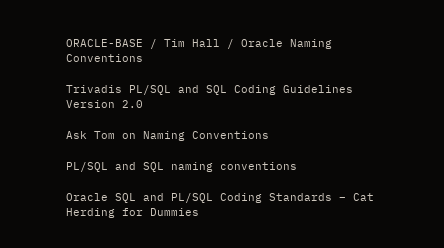ORACLE-BASE / Tim Hall / Oracle Naming Conventions

Trivadis PL/SQL and SQL Coding Guidelines Version 2.0

Ask Tom on Naming Conventions

PL/SQL and SQL naming conventions

Oracle SQL and PL/SQL Coding Standards – Cat Herding for Dummies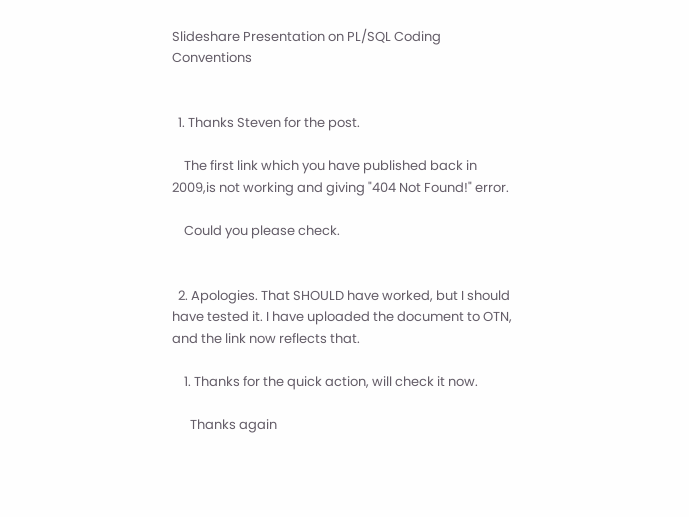Slideshare Presentation on PL/SQL Coding Conventions


  1. Thanks Steven for the post.

    The first link which you have published back in 2009,is not working and giving "404 Not Found!" error.

    Could you please check.


  2. Apologies. That SHOULD have worked, but I should have tested it. I have uploaded the document to OTN, and the link now reflects that.

    1. Thanks for the quick action, will check it now.

      Thanks again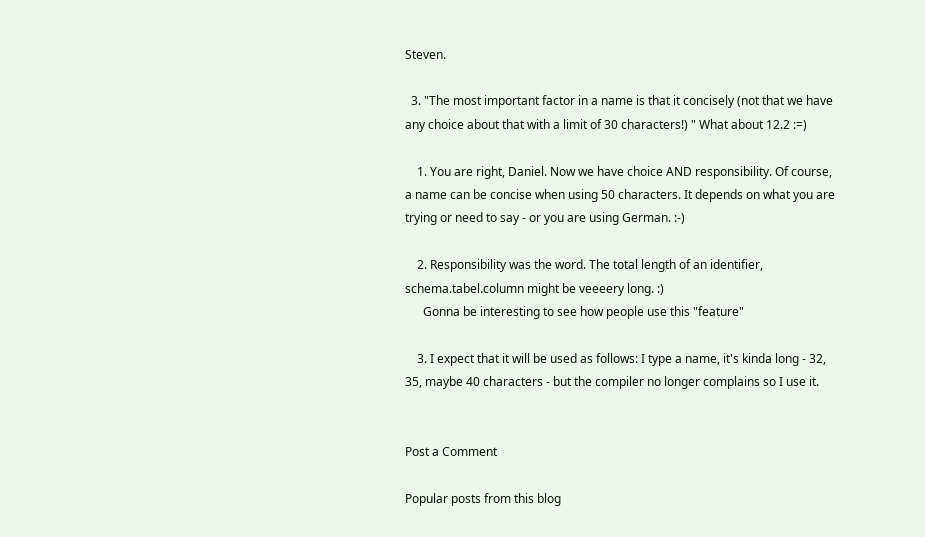Steven.

  3. "The most important factor in a name is that it concisely (not that we have any choice about that with a limit of 30 characters!) " What about 12.2 :=)

    1. You are right, Daniel. Now we have choice AND responsibility. Of course, a name can be concise when using 50 characters. It depends on what you are trying or need to say - or you are using German. :-)

    2. Responsibility was the word. The total length of an identifier, schema.tabel.column might be veeeery long. :)
      Gonna be interesting to see how people use this "feature"

    3. I expect that it will be used as follows: I type a name, it's kinda long - 32, 35, maybe 40 characters - but the compiler no longer complains so I use it.


Post a Comment

Popular posts from this blog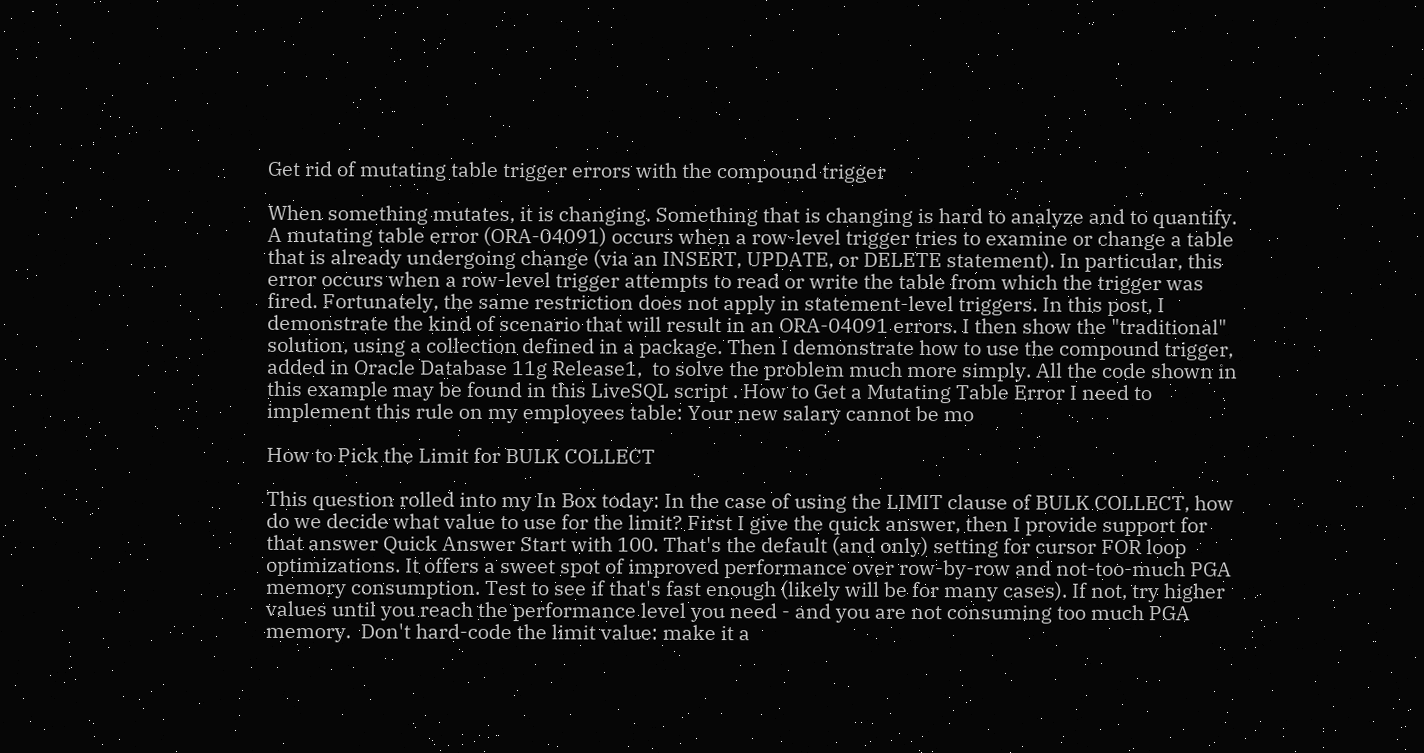Get rid of mutating table trigger errors with the compound trigger

When something mutates, it is changing. Something that is changing is hard to analyze and to quantify. A mutating table error (ORA-04091) occurs when a row-level trigger tries to examine or change a table that is already undergoing change (via an INSERT, UPDATE, or DELETE statement). In particular, this error occurs when a row-level trigger attempts to read or write the table from which the trigger was fired. Fortunately, the same restriction does not apply in statement-level triggers. In this post, I demonstrate the kind of scenario that will result in an ORA-04091 errors. I then show the "traditional" solution, using a collection defined in a package. Then I demonstrate how to use the compound trigger, added in Oracle Database 11g Release1,  to solve the problem much more simply. All the code shown in this example may be found in this LiveSQL script . How to Get a Mutating Table Error I need to implement this rule on my employees table: Your new salary cannot be mo

How to Pick the Limit for BULK COLLECT

This question rolled into my In Box today: In the case of using the LIMIT clause of BULK COLLECT, how do we decide what value to use for the limit? First I give the quick answer, then I provide support for that answer Quick Answer Start with 100. That's the default (and only) setting for cursor FOR loop optimizations. It offers a sweet spot of improved performance over row-by-row and not-too-much PGA memory consumption. Test to see if that's fast enough (likely will be for many cases). If not, try higher values until you reach the performance level you need - and you are not consuming too much PGA memory.  Don't hard-code the limit value: make it a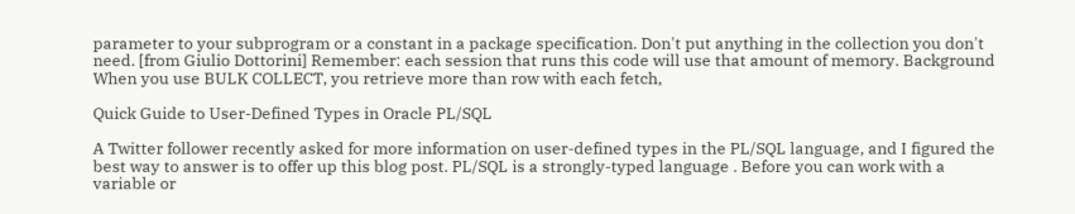parameter to your subprogram or a constant in a package specification. Don't put anything in the collection you don't need. [from Giulio Dottorini] Remember: each session that runs this code will use that amount of memory. Background When you use BULK COLLECT, you retrieve more than row with each fetch,

Quick Guide to User-Defined Types in Oracle PL/SQL

A Twitter follower recently asked for more information on user-defined types in the PL/SQL language, and I figured the best way to answer is to offer up this blog post. PL/SQL is a strongly-typed language . Before you can work with a variable or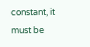constant, it must be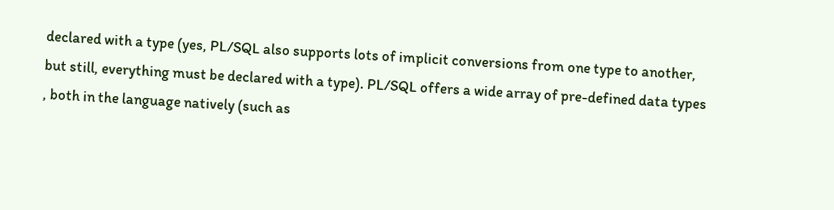declared with a type (yes, PL/SQL also supports lots of implicit conversions from one type to another, but still, everything must be declared with a type). PL/SQL offers a wide array of pre-defined data types , both in the language natively (such as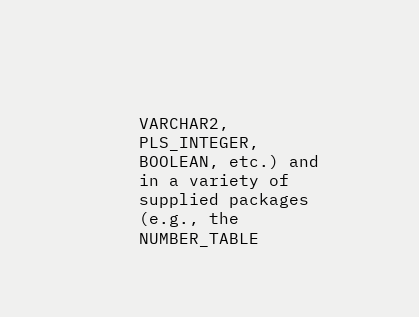VARCHAR2, PLS_INTEGER, BOOLEAN, etc.) and in a variety of supplied packages (e.g., the NUMBER_TABLE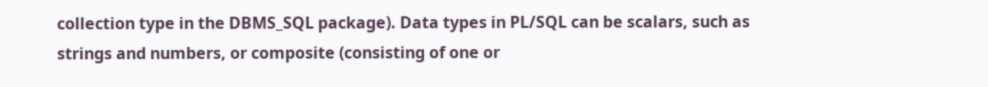collection type in the DBMS_SQL package). Data types in PL/SQL can be scalars, such as strings and numbers, or composite (consisting of one or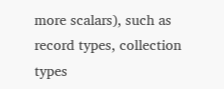more scalars), such as record types, collection types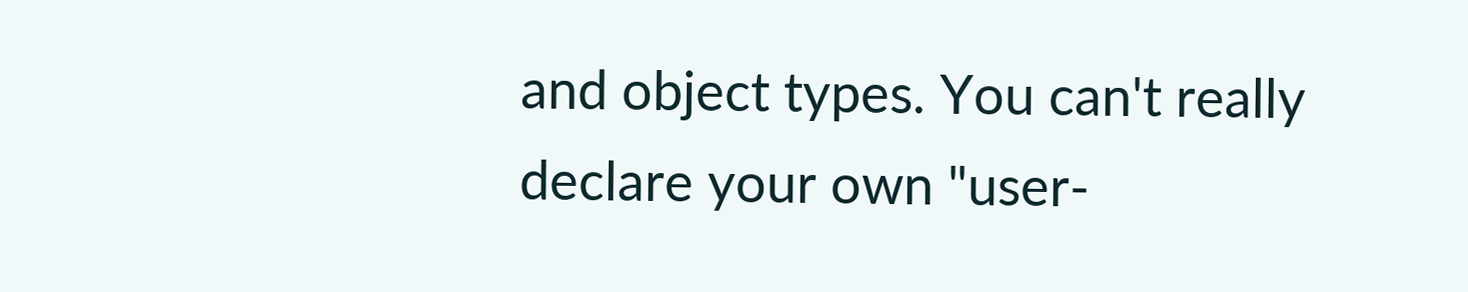and object types. You can't really declare your own "user-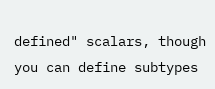defined" scalars, though you can define subtypes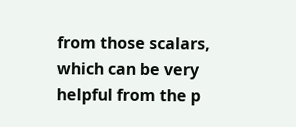from those scalars, which can be very helpful from the p